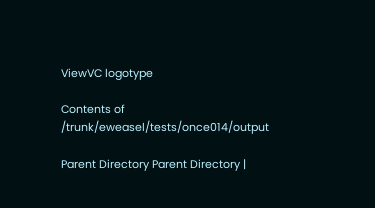ViewVC logotype

Contents of /trunk/eweasel/tests/once014/output

Parent Directory Parent Directory |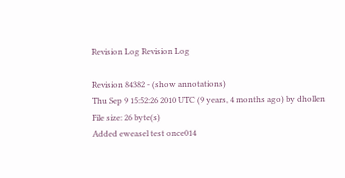Revision Log Revision Log

Revision 84382 - (show annotations)
Thu Sep 9 15:52:26 2010 UTC (9 years, 4 months ago) by dhollen
File size: 26 byte(s)
Added eweasel test once014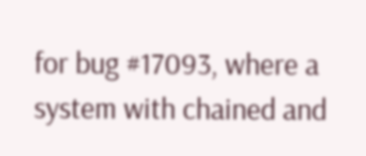for bug #17093, where a system with chained and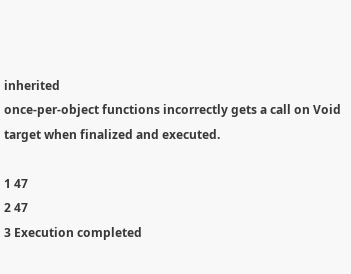inherited
once-per-object functions incorrectly gets a call on Void target when finalized and executed.

1 47
2 47
3 Execution completed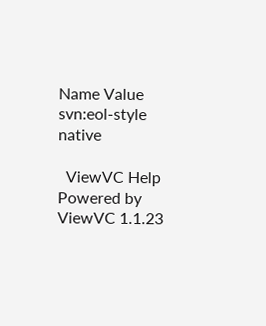Name Value
svn:eol-style native

  ViewVC Help
Powered by ViewVC 1.1.23